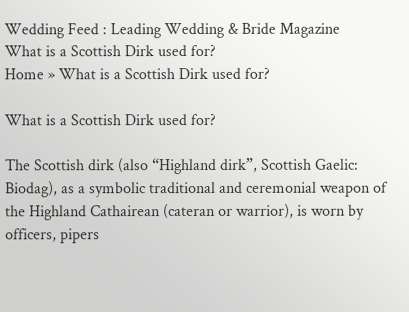Wedding Feed : Leading Wedding & Bride Magazine
What is a Scottish Dirk used for?
Home » What is a Scottish Dirk used for?

What is a Scottish Dirk used for?

The Scottish dirk (also “Highland dirk”, Scottish Gaelic: Biodag), as a symbolic traditional and ceremonial weapon of the Highland Cathairean (cateran or warrior), is worn by officers, pipers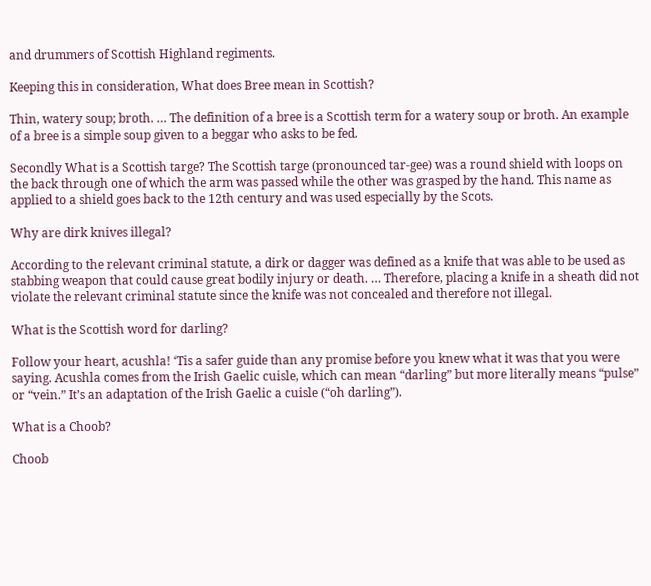and drummers of Scottish Highland regiments.

Keeping this in consideration, What does Bree mean in Scottish?

Thin, watery soup; broth. … The definition of a bree is a Scottish term for a watery soup or broth. An example of a bree is a simple soup given to a beggar who asks to be fed.

Secondly What is a Scottish targe? The Scottish targe (pronounced tar-gee) was a round shield with loops on the back through one of which the arm was passed while the other was grasped by the hand. This name as applied to a shield goes back to the 12th century and was used especially by the Scots.

Why are dirk knives illegal?

According to the relevant criminal statute, a dirk or dagger was defined as a knife that was able to be used as stabbing weapon that could cause great bodily injury or death. … Therefore, placing a knife in a sheath did not violate the relevant criminal statute since the knife was not concealed and therefore not illegal.

What is the Scottish word for darling?

Follow your heart, acushla! ‘Tis a safer guide than any promise before you knew what it was that you were saying. Acushla comes from the Irish Gaelic cuisle, which can mean “darling” but more literally means “pulse” or “vein.” It’s an adaptation of the Irish Gaelic a cuisle (“oh darling”).

What is a Choob?

Choob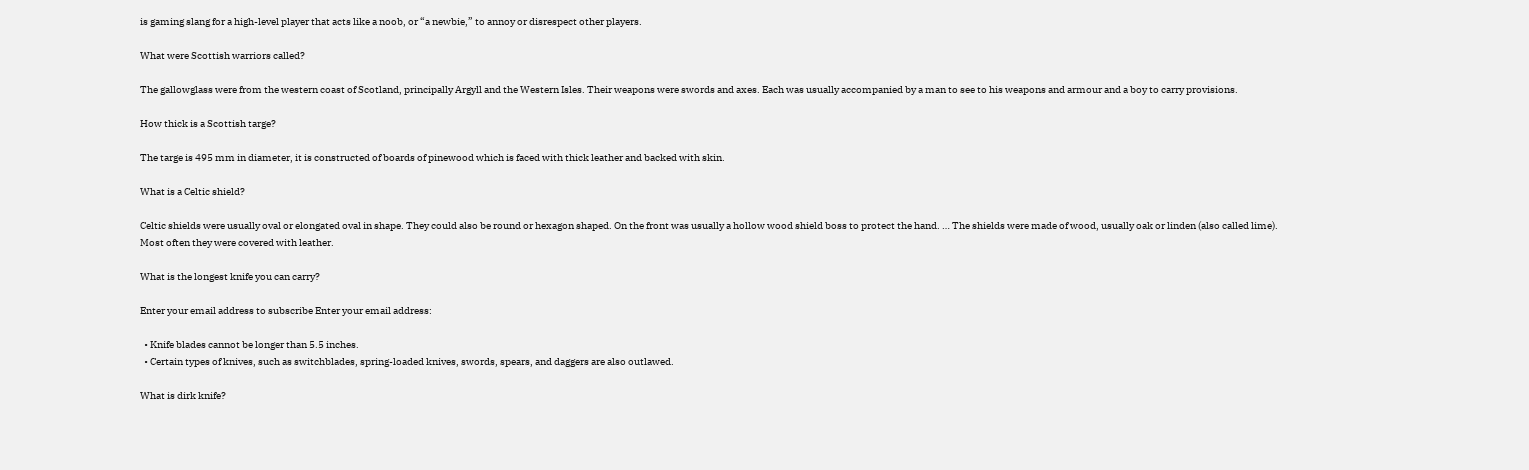is gaming slang for a high-level player that acts like a noob, or “a newbie,” to annoy or disrespect other players.

What were Scottish warriors called?

The gallowglass were from the western coast of Scotland, principally Argyll and the Western Isles. Their weapons were swords and axes. Each was usually accompanied by a man to see to his weapons and armour and a boy to carry provisions.

How thick is a Scottish targe?

The targe is 495 mm in diameter, it is constructed of boards of pinewood which is faced with thick leather and backed with skin.

What is a Celtic shield?

Celtic shields were usually oval or elongated oval in shape. They could also be round or hexagon shaped. On the front was usually a hollow wood shield boss to protect the hand. … The shields were made of wood, usually oak or linden (also called lime). Most often they were covered with leather.

What is the longest knife you can carry?

Enter your email address to subscribe Enter your email address:

  • Knife blades cannot be longer than 5.5 inches.
  • Certain types of knives, such as switchblades, spring-loaded knives, swords, spears, and daggers are also outlawed.

What is dirk knife?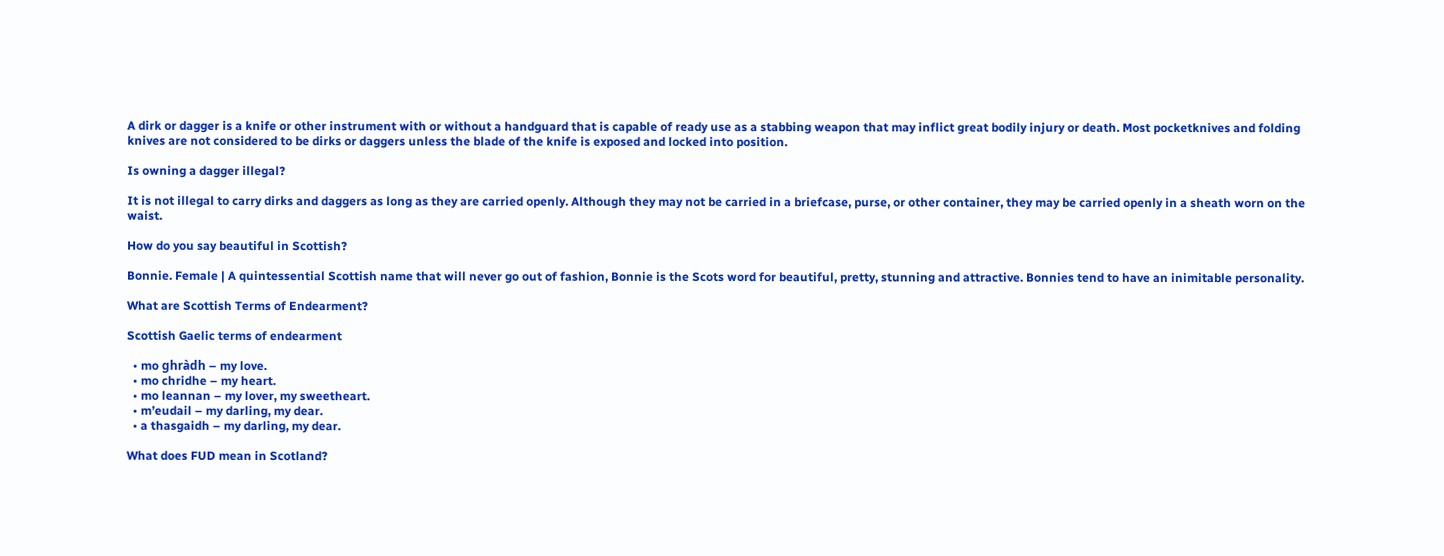A dirk or dagger is a knife or other instrument with or without a handguard that is capable of ready use as a stabbing weapon that may inflict great bodily injury or death. Most pocketknives and folding knives are not considered to be dirks or daggers unless the blade of the knife is exposed and locked into position.

Is owning a dagger illegal?

It is not illegal to carry dirks and daggers as long as they are carried openly. Although they may not be carried in a briefcase, purse, or other container, they may be carried openly in a sheath worn on the waist.

How do you say beautiful in Scottish?

Bonnie. Female | A quintessential Scottish name that will never go out of fashion, Bonnie is the Scots word for beautiful, pretty, stunning and attractive. Bonnies tend to have an inimitable personality.

What are Scottish Terms of Endearment?

Scottish Gaelic terms of endearment

  • mo ghràdh – my love.
  • mo chridhe – my heart.
  • mo leannan – my lover, my sweetheart.
  • m’eudail – my darling, my dear.
  • a thasgaidh – my darling, my dear.

What does FUD mean in Scotland?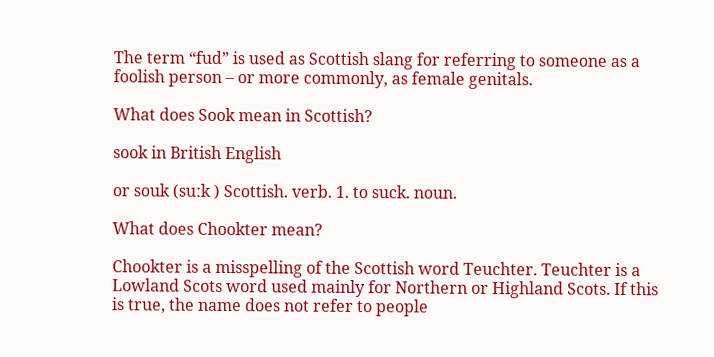The term “fud” is used as Scottish slang for referring to someone as a foolish person – or more commonly, as female genitals.

What does Sook mean in Scottish?

sook in British English

or souk (suːk ) Scottish. verb. 1. to suck. noun.

What does Chookter mean?

Chookter is a misspelling of the Scottish word Teuchter. Teuchter is a Lowland Scots word used mainly for Northern or Highland Scots. If this is true, the name does not refer to people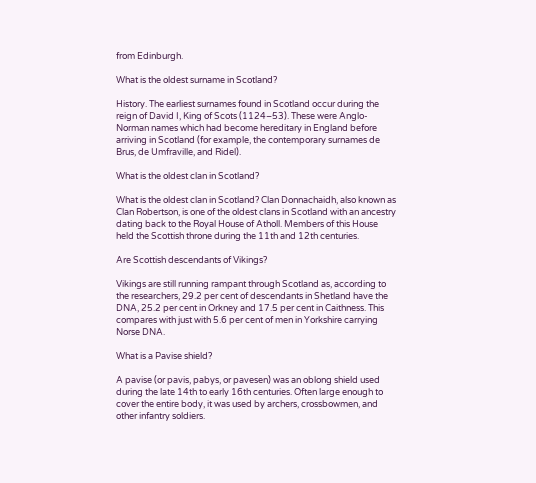from Edinburgh.

What is the oldest surname in Scotland?

History. The earliest surnames found in Scotland occur during the reign of David I, King of Scots (1124–53). These were Anglo-Norman names which had become hereditary in England before arriving in Scotland (for example, the contemporary surnames de Brus, de Umfraville, and Ridel).

What is the oldest clan in Scotland?

What is the oldest clan in Scotland? Clan Donnachaidh, also known as Clan Robertson, is one of the oldest clans in Scotland with an ancestry dating back to the Royal House of Atholl. Members of this House held the Scottish throne during the 11th and 12th centuries.

Are Scottish descendants of Vikings?

Vikings are still running rampant through Scotland as, according to the researchers, 29.2 per cent of descendants in Shetland have the DNA, 25.2 per cent in Orkney and 17.5 per cent in Caithness. This compares with just with 5.6 per cent of men in Yorkshire carrying Norse DNA.

What is a Pavise shield?

A pavise (or pavis, pabys, or pavesen) was an oblong shield used during the late 14th to early 16th centuries. Often large enough to cover the entire body, it was used by archers, crossbowmen, and other infantry soldiers.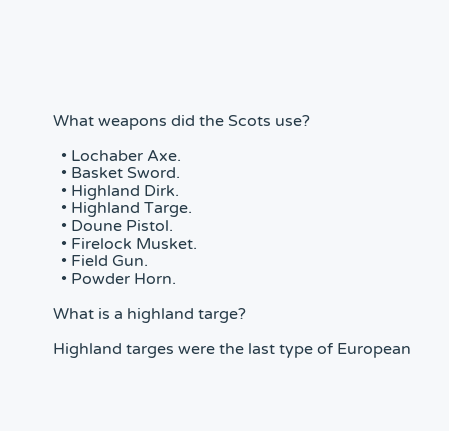What weapons did the Scots use?

  • Lochaber Axe.
  • Basket Sword.
  • Highland Dirk.
  • Highland Targe.
  • Doune Pistol.
  • Firelock Musket.
  • Field Gun.
  • Powder Horn.

What is a highland targe?

Highland targes were the last type of European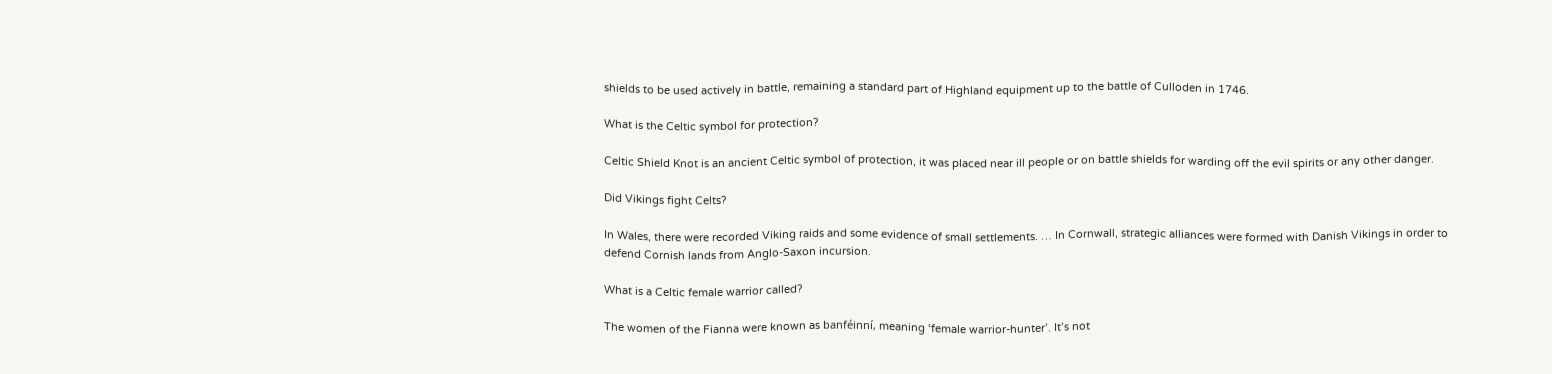shields to be used actively in battle, remaining a standard part of Highland equipment up to the battle of Culloden in 1746.

What is the Celtic symbol for protection?

Celtic Shield Knot is an ancient Celtic symbol of protection, it was placed near ill people or on battle shields for warding off the evil spirits or any other danger.

Did Vikings fight Celts?

In Wales, there were recorded Viking raids and some evidence of small settlements. … In Cornwall, strategic alliances were formed with Danish Vikings in order to defend Cornish lands from Anglo-Saxon incursion.

What is a Celtic female warrior called?

The women of the Fianna were known as banféinní, meaning ‘female warrior-hunter’. It’s not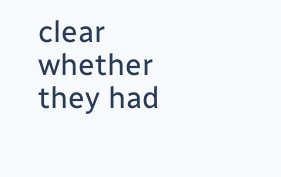clear whether they had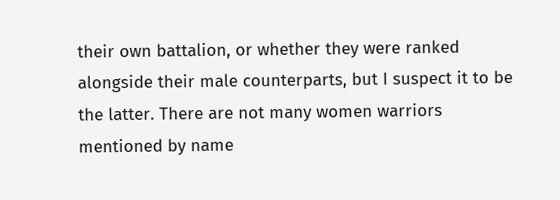their own battalion, or whether they were ranked alongside their male counterparts, but I suspect it to be the latter. There are not many women warriors mentioned by name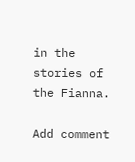in the stories of the Fianna.

Add comment